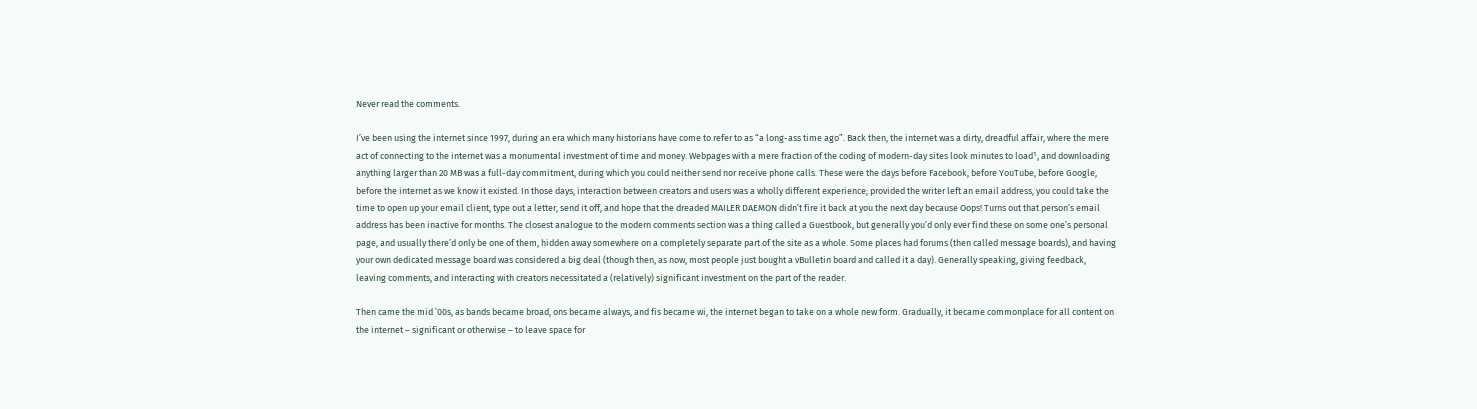Never read the comments.

I’ve been using the internet since 1997, during an era which many historians have come to refer to as “a long-ass time ago”. Back then, the internet was a dirty, dreadful affair, where the mere act of connecting to the internet was a monumental investment of time and money. Webpages with a mere fraction of the coding of modern-day sites look minutes to load¹, and downloading anything larger than 20 MB was a full-day commitment, during which you could neither send nor receive phone calls. These were the days before Facebook, before YouTube, before Google, before the internet as we know it existed. In those days, interaction between creators and users was a wholly different experience; provided the writer left an email address, you could take the time to open up your email client, type out a letter, send it off, and hope that the dreaded MAILER DAEMON didn’t fire it back at you the next day because Oops! Turns out that person’s email address has been inactive for months. The closest analogue to the modern comments section was a thing called a Guestbook, but generally you’d only ever find these on some one’s personal page, and usually there’d only be one of them, hidden away somewhere on a completely separate part of the site as a whole. Some places had forums (then called message boards), and having your own dedicated message board was considered a big deal (though then, as now, most people just bought a vBulletin board and called it a day). Generally speaking, giving feedback, leaving comments, and interacting with creators necessitated a (relatively) significant investment on the part of the reader.

Then came the mid ’00s, as bands became broad, ons became always, and fis became wi, the internet began to take on a whole new form. Gradually, it became commonplace for all content on the internet – significant or otherwise – to leave space for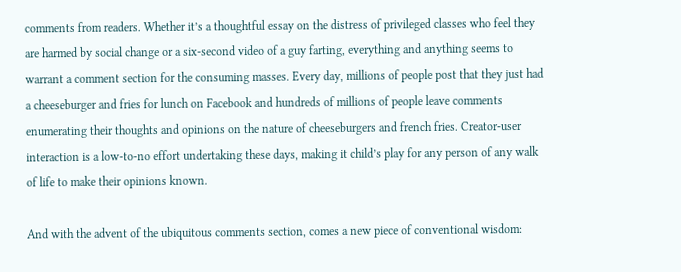comments from readers. Whether it’s a thoughtful essay on the distress of privileged classes who feel they are harmed by social change or a six-second video of a guy farting, everything and anything seems to warrant a comment section for the consuming masses. Every day, millions of people post that they just had a cheeseburger and fries for lunch on Facebook and hundreds of millions of people leave comments enumerating their thoughts and opinions on the nature of cheeseburgers and french fries. Creator-user interaction is a low-to-no effort undertaking these days, making it child’s play for any person of any walk of life to make their opinions known.

And with the advent of the ubiquitous comments section, comes a new piece of conventional wisdom: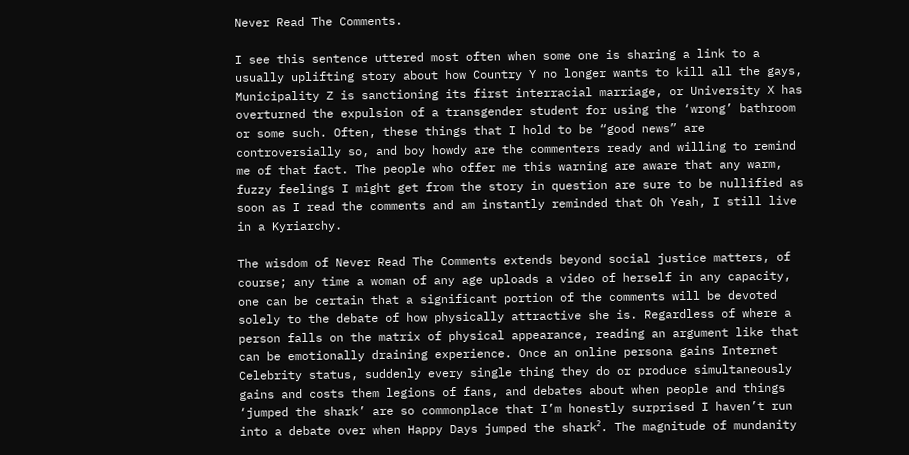Never Read The Comments.

I see this sentence uttered most often when some one is sharing a link to a usually uplifting story about how Country Y no longer wants to kill all the gays, Municipality Z is sanctioning its first interracial marriage, or University X has overturned the expulsion of a transgender student for using the ‘wrong’ bathroom or some such. Often, these things that I hold to be “good news” are controversially so, and boy howdy are the commenters ready and willing to remind me of that fact. The people who offer me this warning are aware that any warm, fuzzy feelings I might get from the story in question are sure to be nullified as soon as I read the comments and am instantly reminded that Oh Yeah, I still live in a Kyriarchy.

The wisdom of Never Read The Comments extends beyond social justice matters, of course; any time a woman of any age uploads a video of herself in any capacity, one can be certain that a significant portion of the comments will be devoted solely to the debate of how physically attractive she is. Regardless of where a person falls on the matrix of physical appearance, reading an argument like that can be emotionally draining experience. Once an online persona gains Internet Celebrity status, suddenly every single thing they do or produce simultaneously gains and costs them legions of fans, and debates about when people and things ‘jumped the shark’ are so commonplace that I’m honestly surprised I haven’t run into a debate over when Happy Days jumped the shark². The magnitude of mundanity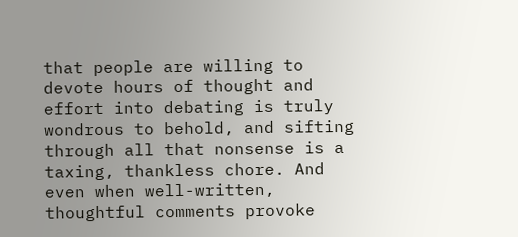that people are willing to devote hours of thought and effort into debating is truly wondrous to behold, and sifting through all that nonsense is a taxing, thankless chore. And even when well-written, thoughtful comments provoke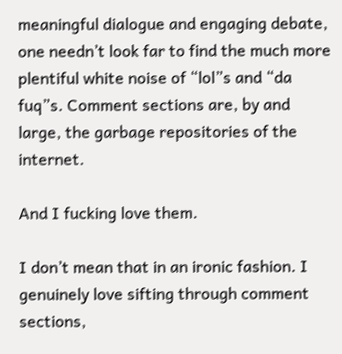meaningful dialogue and engaging debate, one needn’t look far to find the much more plentiful white noise of “lol”s and “da fuq”s. Comment sections are, by and large, the garbage repositories of the internet.

And I fucking love them.

I don’t mean that in an ironic fashion. I genuinely love sifting through comment sections,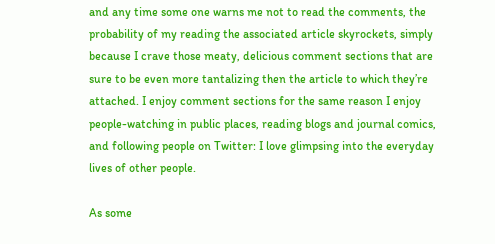and any time some one warns me not to read the comments, the probability of my reading the associated article skyrockets, simply because I crave those meaty, delicious comment sections that are sure to be even more tantalizing then the article to which they’re attached. I enjoy comment sections for the same reason I enjoy people-watching in public places, reading blogs and journal comics, and following people on Twitter: I love glimpsing into the everyday lives of other people.

As some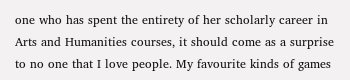one who has spent the entirety of her scholarly career in Arts and Humanities courses, it should come as a surprise to no one that I love people. My favourite kinds of games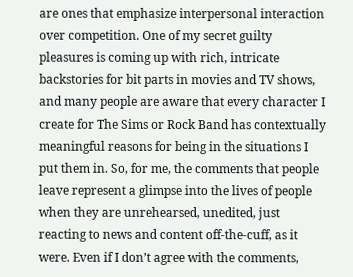are ones that emphasize interpersonal interaction over competition. One of my secret guilty pleasures is coming up with rich, intricate backstories for bit parts in movies and TV shows, and many people are aware that every character I create for The Sims or Rock Band has contextually meaningful reasons for being in the situations I put them in. So, for me, the comments that people leave represent a glimpse into the lives of people when they are unrehearsed, unedited, just reacting to news and content off-the-cuff, as it were. Even if I don’t agree with the comments,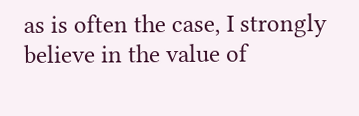as is often the case, I strongly believe in the value of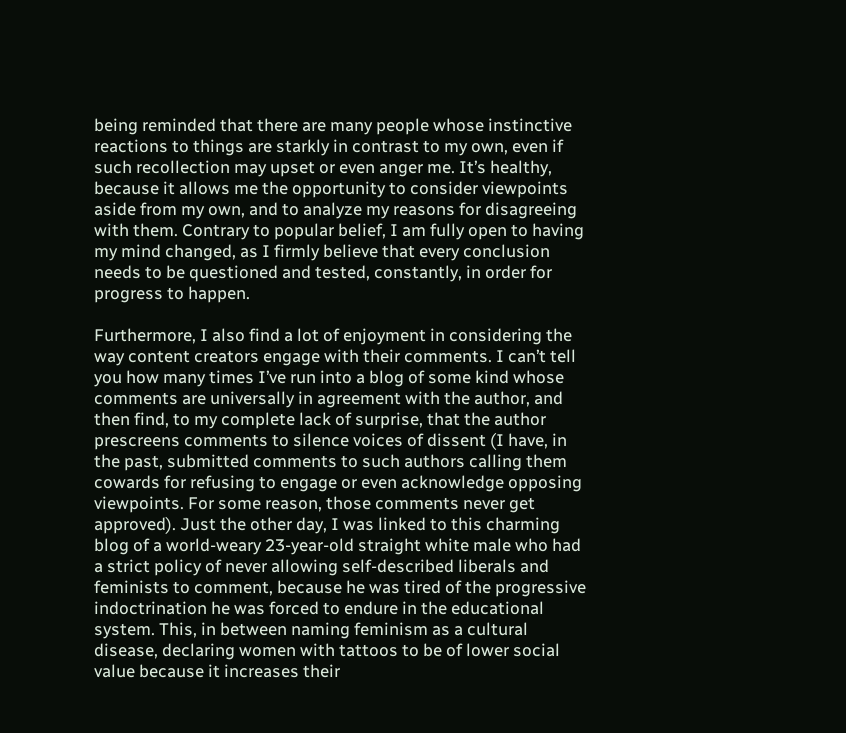being reminded that there are many people whose instinctive reactions to things are starkly in contrast to my own, even if such recollection may upset or even anger me. It’s healthy, because it allows me the opportunity to consider viewpoints aside from my own, and to analyze my reasons for disagreeing with them. Contrary to popular belief, I am fully open to having my mind changed, as I firmly believe that every conclusion needs to be questioned and tested, constantly, in order for progress to happen.

Furthermore, I also find a lot of enjoyment in considering the way content creators engage with their comments. I can’t tell you how many times I’ve run into a blog of some kind whose comments are universally in agreement with the author, and then find, to my complete lack of surprise, that the author prescreens comments to silence voices of dissent (I have, in the past, submitted comments to such authors calling them cowards for refusing to engage or even acknowledge opposing viewpoints. For some reason, those comments never get approved). Just the other day, I was linked to this charming blog of a world-weary 23-year-old straight white male who had a strict policy of never allowing self-described liberals and feminists to comment, because he was tired of the progressive indoctrination he was forced to endure in the educational system. This, in between naming feminism as a cultural disease, declaring women with tattoos to be of lower social value because it increases their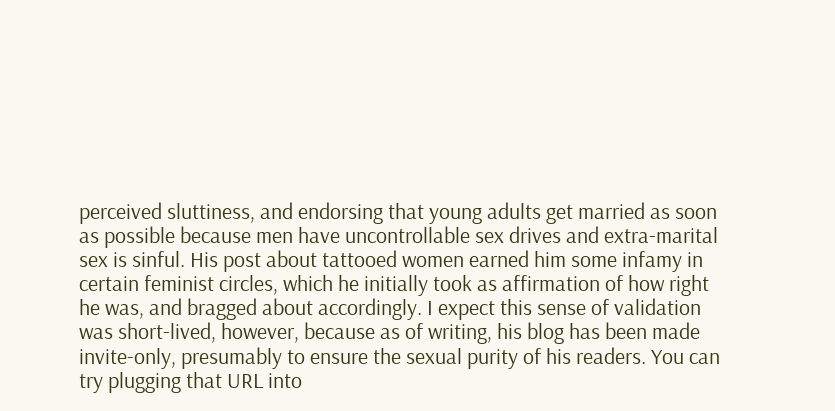perceived sluttiness, and endorsing that young adults get married as soon as possible because men have uncontrollable sex drives and extra-marital sex is sinful. His post about tattooed women earned him some infamy in certain feminist circles, which he initially took as affirmation of how right he was, and bragged about accordingly. I expect this sense of validation was short-lived, however, because as of writing, his blog has been made invite-only, presumably to ensure the sexual purity of his readers. You can try plugging that URL into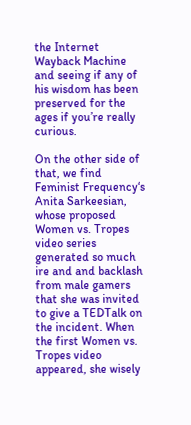the Internet Wayback Machine and seeing if any of his wisdom has been preserved for the ages if you’re really curious.

On the other side of that, we find Feminist Frequency‘s Anita Sarkeesian, whose proposed Women vs. Tropes video series generated so much ire and and backlash from male gamers that she was invited to give a TEDTalk on the incident. When the first Women vs. Tropes video appeared, she wisely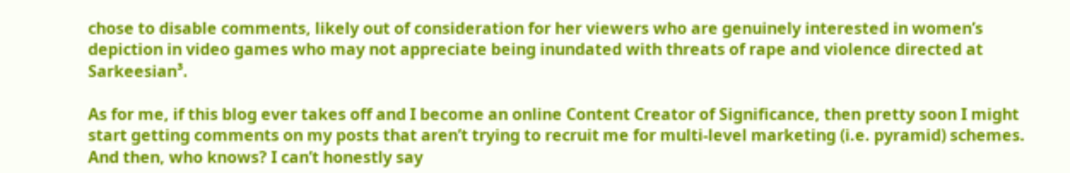chose to disable comments, likely out of consideration for her viewers who are genuinely interested in women’s depiction in video games who may not appreciate being inundated with threats of rape and violence directed at Sarkeesian³.

As for me, if this blog ever takes off and I become an online Content Creator of Significance, then pretty soon I might start getting comments on my posts that aren’t trying to recruit me for multi-level marketing (i.e. pyramid) schemes. And then, who knows? I can’t honestly say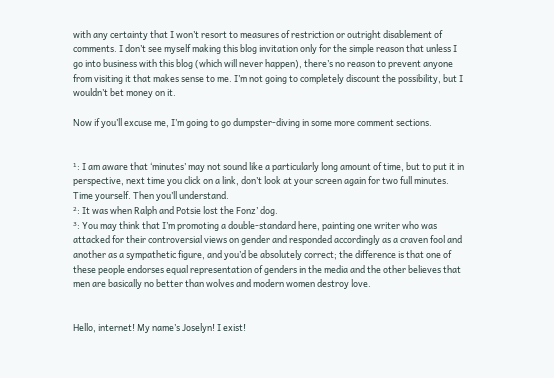with any certainty that I won’t resort to measures of restriction or outright disablement of comments. I don’t see myself making this blog invitation only for the simple reason that unless I go into business with this blog (which will never happen), there’s no reason to prevent anyone from visiting it that makes sense to me. I’m not going to completely discount the possibility, but I wouldn’t bet money on it.

Now if you’ll excuse me, I’m going to go dumpster-diving in some more comment sections.


¹: I am aware that ‘minutes’ may not sound like a particularly long amount of time, but to put it in perspective, next time you click on a link, don’t look at your screen again for two full minutes. Time yourself. Then you’ll understand.
²: It was when Ralph and Potsie lost the Fonz’ dog.
³: You may think that I’m promoting a double-standard here, painting one writer who was attacked for their controversial views on gender and responded accordingly as a craven fool and another as a sympathetic figure, and you’d be absolutely correct; the difference is that one of these people endorses equal representation of genders in the media and the other believes that men are basically no better than wolves and modern women destroy love.


Hello, internet! My name’s Joselyn! I exist!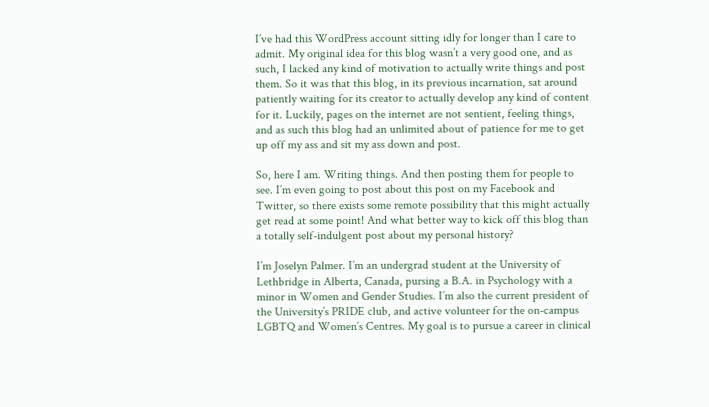I’ve had this WordPress account sitting idly for longer than I care to admit. My original idea for this blog wasn’t a very good one, and as such, I lacked any kind of motivation to actually write things and post them. So it was that this blog, in its previous incarnation, sat around patiently waiting for its creator to actually develop any kind of content for it. Luckily, pages on the internet are not sentient, feeling things, and as such this blog had an unlimited about of patience for me to get up off my ass and sit my ass down and post.

So, here I am. Writing things. And then posting them for people to see. I’m even going to post about this post on my Facebook and Twitter, so there exists some remote possibility that this might actually get read at some point! And what better way to kick off this blog than a totally self-indulgent post about my personal history?

I’m Joselyn Palmer. I’m an undergrad student at the University of Lethbridge in Alberta, Canada, pursing a B.A. in Psychology with a minor in Women and Gender Studies. I’m also the current president of the University’s PRIDE club, and active volunteer for the on-campus LGBTQ and Women’s Centres. My goal is to pursue a career in clinical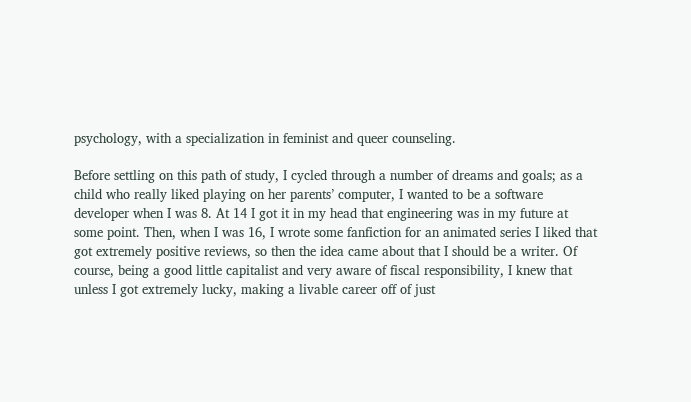psychology, with a specialization in feminist and queer counseling.

Before settling on this path of study, I cycled through a number of dreams and goals; as a child who really liked playing on her parents’ computer, I wanted to be a software developer when I was 8. At 14 I got it in my head that engineering was in my future at some point. Then, when I was 16, I wrote some fanfiction for an animated series I liked that got extremely positive reviews, so then the idea came about that I should be a writer. Of course, being a good little capitalist and very aware of fiscal responsibility, I knew that unless I got extremely lucky, making a livable career off of just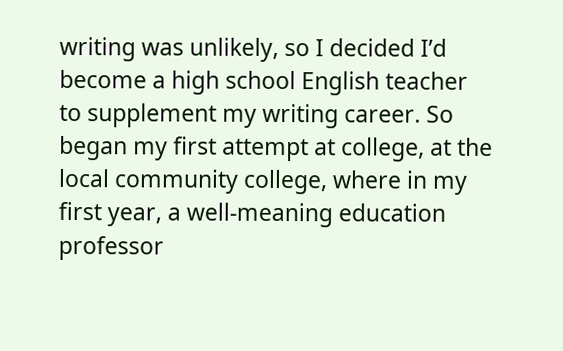writing was unlikely, so I decided I’d become a high school English teacher to supplement my writing career. So began my first attempt at college, at the local community college, where in my first year, a well-meaning education professor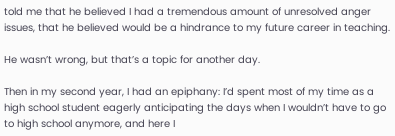told me that he believed I had a tremendous amount of unresolved anger issues, that he believed would be a hindrance to my future career in teaching.

He wasn’t wrong, but that’s a topic for another day.

Then in my second year, I had an epiphany: I’d spent most of my time as a high school student eagerly anticipating the days when I wouldn’t have to go to high school anymore, and here I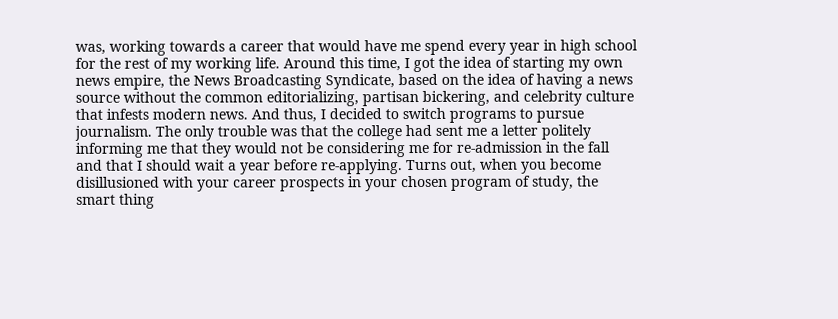was, working towards a career that would have me spend every year in high school for the rest of my working life. Around this time, I got the idea of starting my own news empire, the News Broadcasting Syndicate, based on the idea of having a news source without the common editorializing, partisan bickering, and celebrity culture that infests modern news. And thus, I decided to switch programs to pursue journalism. The only trouble was that the college had sent me a letter politely informing me that they would not be considering me for re-admission in the fall and that I should wait a year before re-applying. Turns out, when you become disillusioned with your career prospects in your chosen program of study, the smart thing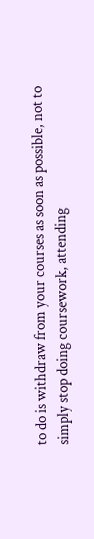to do is withdraw from your courses as soon as possible, not to simply stop doing coursework, attending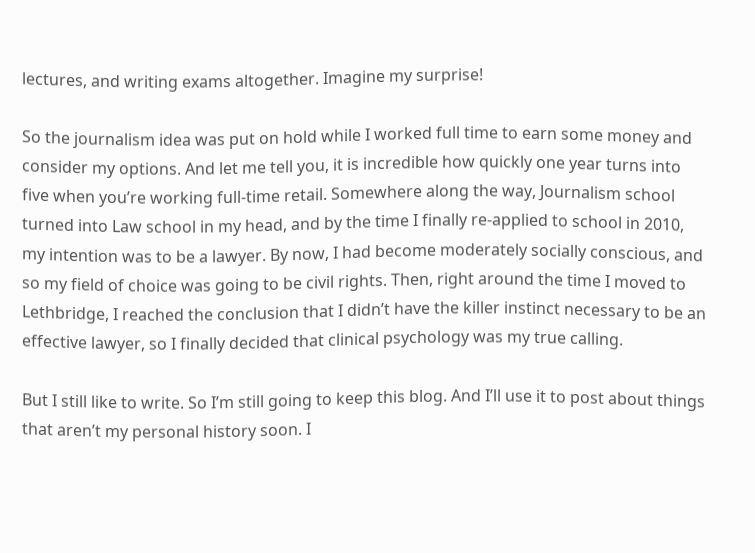lectures, and writing exams altogether. Imagine my surprise!

So the journalism idea was put on hold while I worked full time to earn some money and consider my options. And let me tell you, it is incredible how quickly one year turns into five when you’re working full-time retail. Somewhere along the way, Journalism school turned into Law school in my head, and by the time I finally re-applied to school in 2010, my intention was to be a lawyer. By now, I had become moderately socially conscious, and so my field of choice was going to be civil rights. Then, right around the time I moved to Lethbridge, I reached the conclusion that I didn’t have the killer instinct necessary to be an effective lawyer, so I finally decided that clinical psychology was my true calling.

But I still like to write. So I’m still going to keep this blog. And I’ll use it to post about things that aren’t my personal history soon. I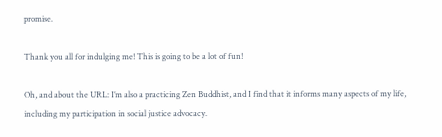promise.

Thank you all for indulging me! This is going to be a lot of fun!

Oh, and about the URL: I’m also a practicing Zen Buddhist, and I find that it informs many aspects of my life, including my participation in social justice advocacy.